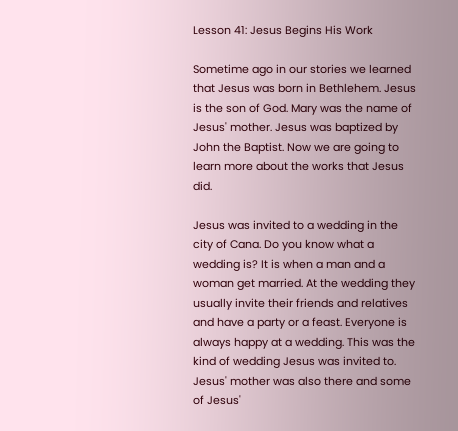Lesson 41: Jesus Begins His Work

Sometime ago in our stories we learned that Jesus was born in Bethlehem. Jesus is the son of God. Mary was the name of Jesus' mother. Jesus was baptized by John the Baptist. Now we are going to learn more about the works that Jesus did.

Jesus was invited to a wedding in the city of Cana. Do you know what a wedding is? It is when a man and a woman get married. At the wedding they usually invite their friends and relatives and have a party or a feast. Everyone is always happy at a wedding. This was the kind of wedding Jesus was invited to. Jesus' mother was also there and some of Jesus'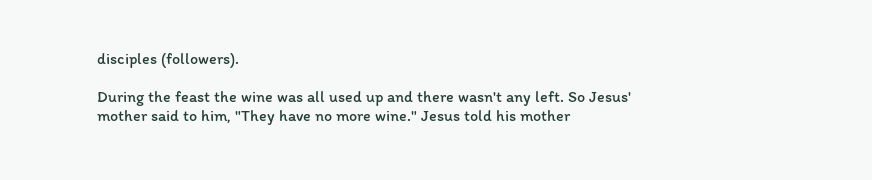disciples (followers).

During the feast the wine was all used up and there wasn't any left. So Jesus' mother said to him, "They have no more wine." Jesus told his mother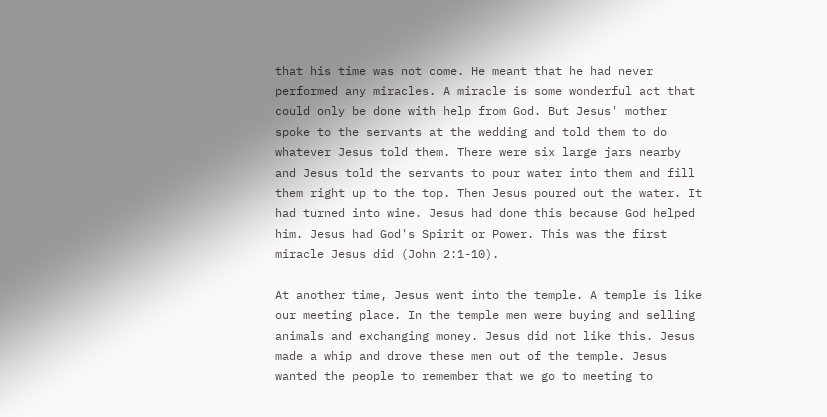that his time was not come. He meant that he had never performed any miracles. A miracle is some wonderful act that could only be done with help from God. But Jesus' mother spoke to the servants at the wedding and told them to do whatever Jesus told them. There were six large jars nearby and Jesus told the servants to pour water into them and fill them right up to the top. Then Jesus poured out the water. It had turned into wine. Jesus had done this because God helped him. Jesus had God's Spirit or Power. This was the first miracle Jesus did (John 2:1-10).

At another time, Jesus went into the temple. A temple is like our meeting place. In the temple men were buying and selling animals and exchanging money. Jesus did not like this. Jesus made a whip and drove these men out of the temple. Jesus wanted the people to remember that we go to meeting to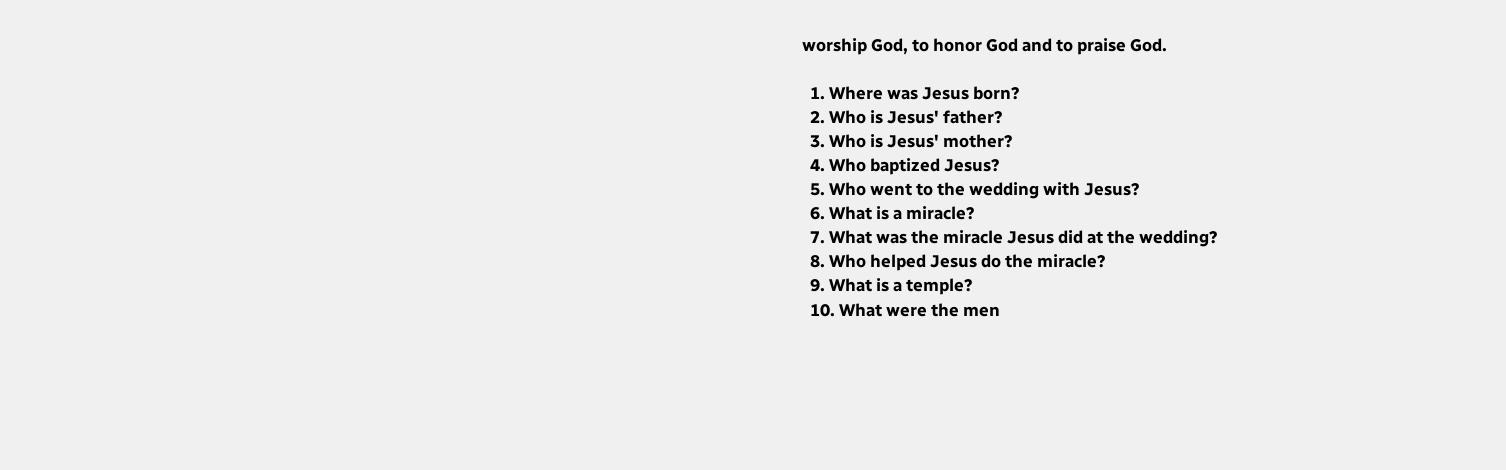worship God, to honor God and to praise God.

  1. Where was Jesus born?
  2. Who is Jesus' father?
  3. Who is Jesus' mother?
  4. Who baptized Jesus?
  5. Who went to the wedding with Jesus?
  6. What is a miracle?
  7. What was the miracle Jesus did at the wedding?
  8. Who helped Jesus do the miracle?
  9. What is a temple?
  10. What were the men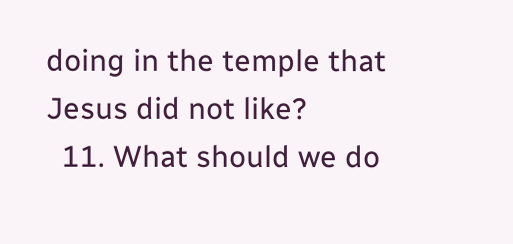doing in the temple that Jesus did not like?
  11. What should we do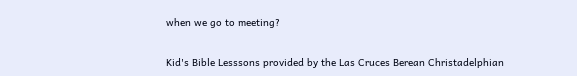when we go to meeting?

Kid's Bible Lesssons provided by the Las Cruces Berean Christadelphian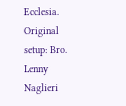Ecclesia. Original setup: Bro. Lenny Naglieri